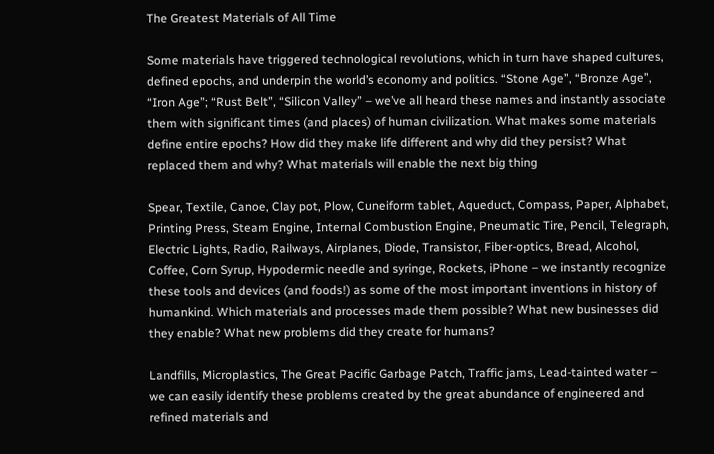The Greatest Materials of All Time

Some materials have triggered technological revolutions, which in turn have shaped cultures, defined epochs, and underpin the world’s economy and politics. “Stone Age”, “Bronze Age”, “Iron Age”; “Rust Belt”, “Silicon Valley” – we’ve all heard these names and instantly associate them with significant times (and places) of human civilization. What makes some materials define entire epochs? How did they make life different and why did they persist? What replaced them and why? What materials will enable the next big thing

Spear, Textile, Canoe, Clay pot, Plow, Cuneiform tablet, Aqueduct, Compass, Paper, Alphabet, Printing Press, Steam Engine, Internal Combustion Engine, Pneumatic Tire, Pencil, Telegraph, Electric Lights, Radio, Railways, Airplanes, Diode, Transistor, Fiber-optics, Bread, Alcohol, Coffee, Corn Syrup, Hypodermic needle and syringe, Rockets, iPhone – we instantly recognize these tools and devices (and foods!) as some of the most important inventions in history of humankind. Which materials and processes made them possible? What new businesses did they enable? What new problems did they create for humans?

Landfills, Microplastics, The Great Pacific Garbage Patch, Traffic jams, Lead-tainted water – we can easily identify these problems created by the great abundance of engineered and refined materials and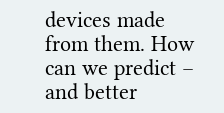devices made from them. How can we predict – and better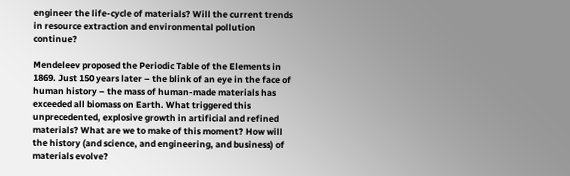engineer the life-cycle of materials? Will the current trends in resource extraction and environmental pollution continue?

Mendeleev proposed the Periodic Table of the Elements in 1869. Just 150 years later – the blink of an eye in the face of human history – the mass of human-made materials has exceeded all biomass on Earth. What triggered this unprecedented, explosive growth in artificial and refined materials? What are we to make of this moment? How will the history (and science, and engineering, and business) of materials evolve?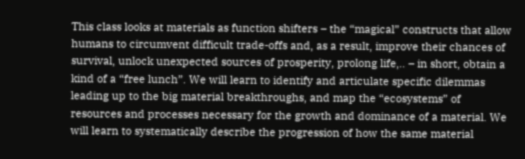This class looks at materials as function shifters – the “magical” constructs that allow humans to circumvent difficult trade-offs and, as a result, improve their chances of survival, unlock unexpected sources of prosperity, prolong life,.. – in short, obtain a kind of a “free lunch”. We will learn to identify and articulate specific dilemmas leading up to the big material breakthroughs, and map the “ecosystems” of resources and processes necessary for the growth and dominance of a material. We will learn to systematically describe the progression of how the same material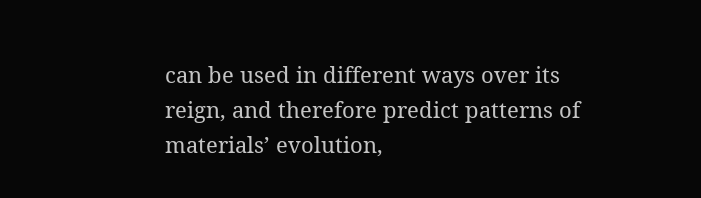can be used in different ways over its reign, and therefore predict patterns of materials’ evolution,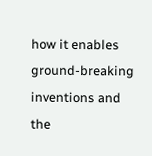how it enables ground-breaking inventions and the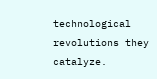technological revolutions they catalyze.